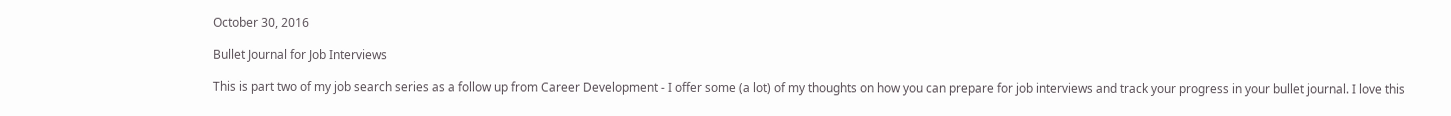October 30, 2016

Bullet Journal for Job Interviews

This is part two of my job search series as a follow up from Career Development - I offer some (a lot) of my thoughts on how you can prepare for job interviews and track your progress in your bullet journal. I love this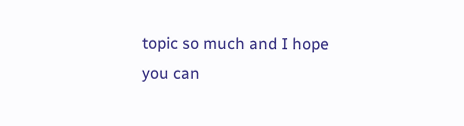topic so much and I hope you can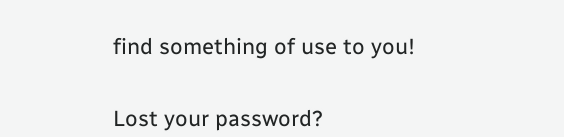find something of use to you!


Lost your password?